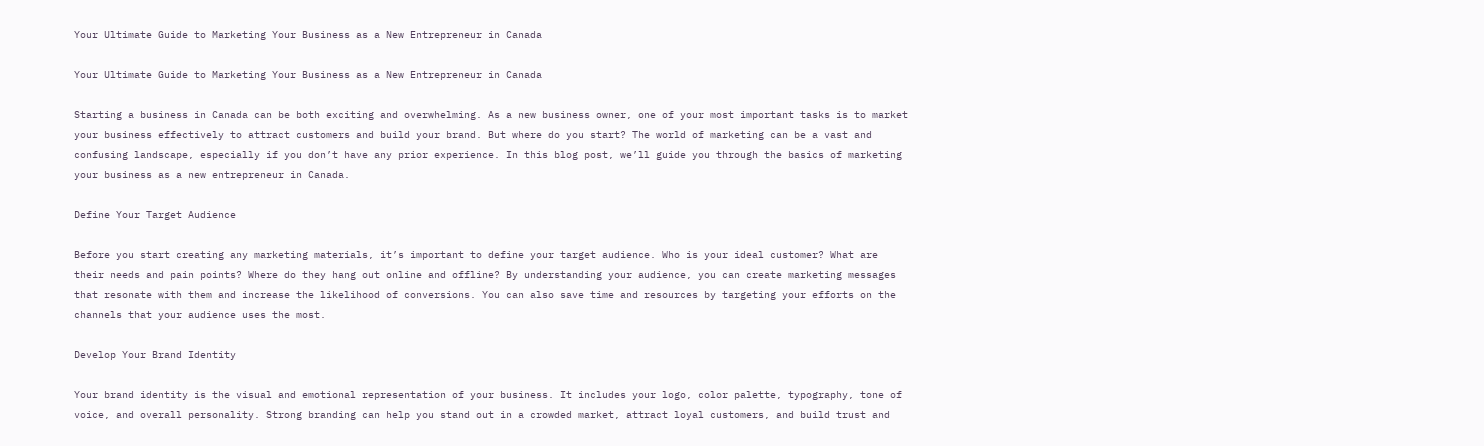Your Ultimate Guide to Marketing Your Business as a New Entrepreneur in Canada

Your Ultimate Guide to Marketing Your Business as a New Entrepreneur in Canada

Starting a business in Canada can be both exciting and overwhelming. As a new business owner, one of your most important tasks is to market your business effectively to attract customers and build your brand. But where do you start? The world of marketing can be a vast and confusing landscape, especially if you don’t have any prior experience. In this blog post, we’ll guide you through the basics of marketing your business as a new entrepreneur in Canada.

Define Your Target Audience

Before you start creating any marketing materials, it’s important to define your target audience. Who is your ideal customer? What are their needs and pain points? Where do they hang out online and offline? By understanding your audience, you can create marketing messages that resonate with them and increase the likelihood of conversions. You can also save time and resources by targeting your efforts on the channels that your audience uses the most.

Develop Your Brand Identity

Your brand identity is the visual and emotional representation of your business. It includes your logo, color palette, typography, tone of voice, and overall personality. Strong branding can help you stand out in a crowded market, attract loyal customers, and build trust and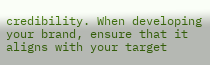credibility. When developing your brand, ensure that it aligns with your target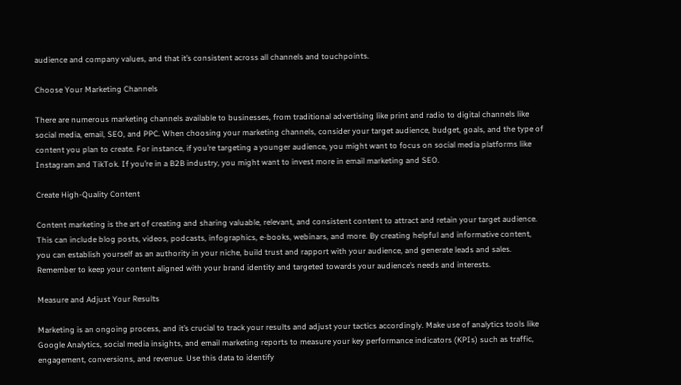audience and company values, and that it’s consistent across all channels and touchpoints.

Choose Your Marketing Channels

There are numerous marketing channels available to businesses, from traditional advertising like print and radio to digital channels like social media, email, SEO, and PPC. When choosing your marketing channels, consider your target audience, budget, goals, and the type of content you plan to create. For instance, if you’re targeting a younger audience, you might want to focus on social media platforms like Instagram and TikTok. If you’re in a B2B industry, you might want to invest more in email marketing and SEO.

Create High-Quality Content

Content marketing is the art of creating and sharing valuable, relevant, and consistent content to attract and retain your target audience. This can include blog posts, videos, podcasts, infographics, e-books, webinars, and more. By creating helpful and informative content, you can establish yourself as an authority in your niche, build trust and rapport with your audience, and generate leads and sales. Remember to keep your content aligned with your brand identity and targeted towards your audience’s needs and interests.

Measure and Adjust Your Results

Marketing is an ongoing process, and it’s crucial to track your results and adjust your tactics accordingly. Make use of analytics tools like Google Analytics, social media insights, and email marketing reports to measure your key performance indicators (KPIs) such as traffic, engagement, conversions, and revenue. Use this data to identify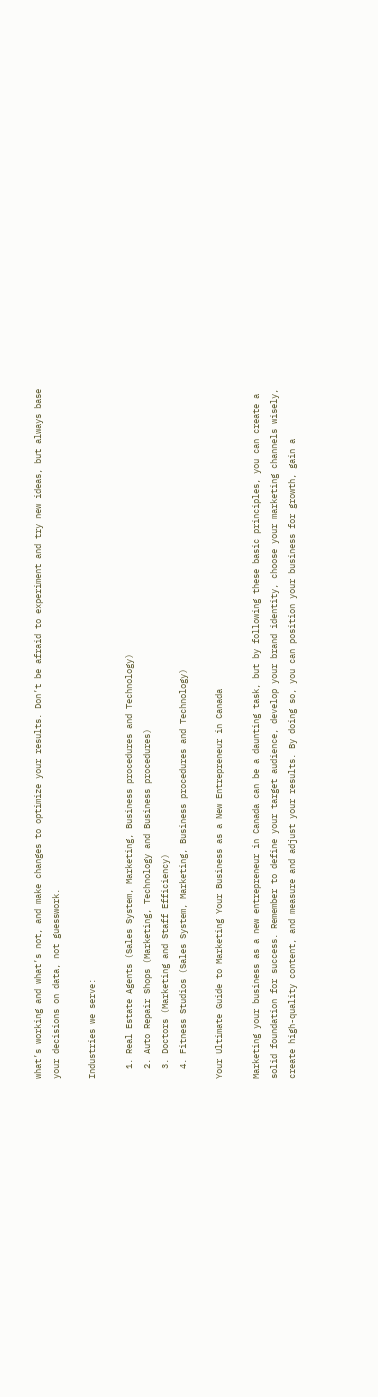what’s working and what’s not, and make changes to optimize your results. Don’t be afraid to experiment and try new ideas, but always base your decisions on data, not guesswork.

Industries we serve:

  1. Real Estate Agents (Sales System, Marketing, Business procedures and Technology)
  2. Auto Repair Shops (Marketing, Technology and Business procedures)
  3. Doctors (Marketing and Staff Efficiency)
  4. Fitness Studios (Sales System, Marketing, Business procedures and Technology)

Your Ultimate Guide to Marketing Your Business as a New Entrepreneur in Canada

Marketing your business as a new entrepreneur in Canada can be a daunting task, but by following these basic principles, you can create a solid foundation for success. Remember to define your target audience, develop your brand identity, choose your marketing channels wisely, create high-quality content, and measure and adjust your results. By doing so, you can position your business for growth, gain a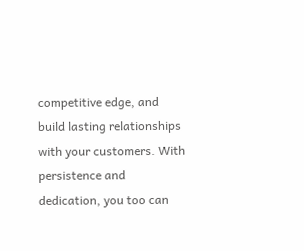competitive edge, and build lasting relationships with your customers. With persistence and dedication, you too can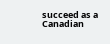succeed as a Canadian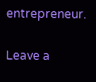entrepreneur.

Leave a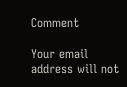Comment

Your email address will not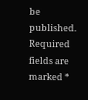be published. Required fields are marked *